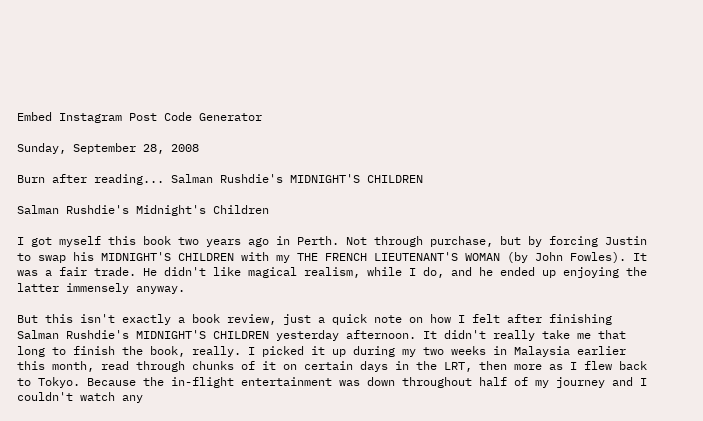Embed Instagram Post Code Generator

Sunday, September 28, 2008

Burn after reading... Salman Rushdie's MIDNIGHT'S CHILDREN

Salman Rushdie's Midnight's Children

I got myself this book two years ago in Perth. Not through purchase, but by forcing Justin to swap his MIDNIGHT'S CHILDREN with my THE FRENCH LIEUTENANT'S WOMAN (by John Fowles). It was a fair trade. He didn't like magical realism, while I do, and he ended up enjoying the latter immensely anyway.

But this isn't exactly a book review, just a quick note on how I felt after finishing Salman Rushdie's MIDNIGHT'S CHILDREN yesterday afternoon. It didn't really take me that long to finish the book, really. I picked it up during my two weeks in Malaysia earlier this month, read through chunks of it on certain days in the LRT, then more as I flew back to Tokyo. Because the in-flight entertainment was down throughout half of my journey and I couldn't watch any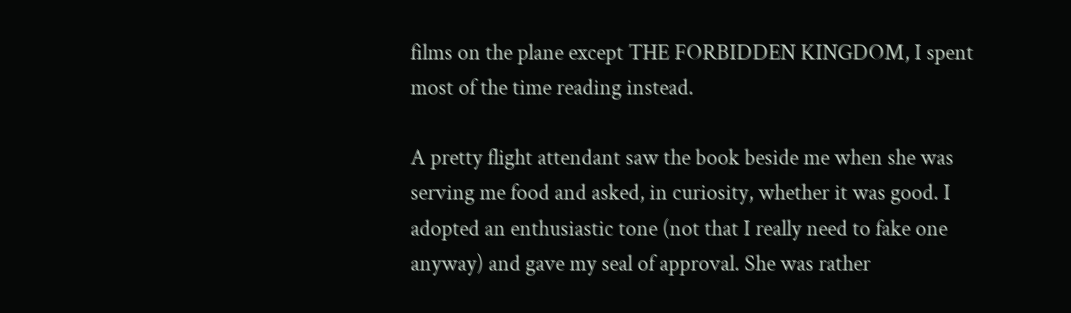films on the plane except THE FORBIDDEN KINGDOM, I spent most of the time reading instead.

A pretty flight attendant saw the book beside me when she was serving me food and asked, in curiosity, whether it was good. I adopted an enthusiastic tone (not that I really need to fake one anyway) and gave my seal of approval. She was rather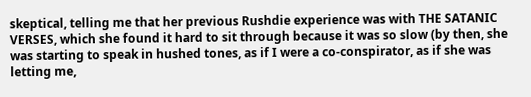skeptical, telling me that her previous Rushdie experience was with THE SATANIC VERSES, which she found it hard to sit through because it was so slow (by then, she was starting to speak in hushed tones, as if I were a co-conspirator, as if she was letting me,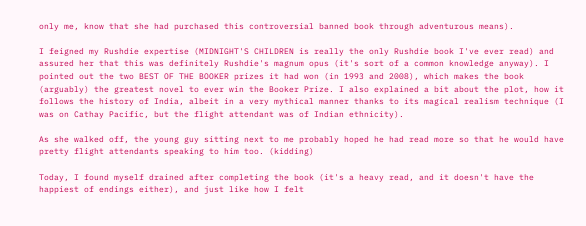only me, know that she had purchased this controversial banned book through adventurous means).

I feigned my Rushdie expertise (MIDNIGHT'S CHILDREN is really the only Rushdie book I've ever read) and assured her that this was definitely Rushdie's magnum opus (it's sort of a common knowledge anyway). I pointed out the two BEST OF THE BOOKER prizes it had won (in 1993 and 2008), which makes the book (arguably) the greatest novel to ever win the Booker Prize. I also explained a bit about the plot, how it follows the history of India, albeit in a very mythical manner thanks to its magical realism technique (I was on Cathay Pacific, but the flight attendant was of Indian ethnicity).

As she walked off, the young guy sitting next to me probably hoped he had read more so that he would have pretty flight attendants speaking to him too. (kidding)

Today, I found myself drained after completing the book (it's a heavy read, and it doesn't have the happiest of endings either), and just like how I felt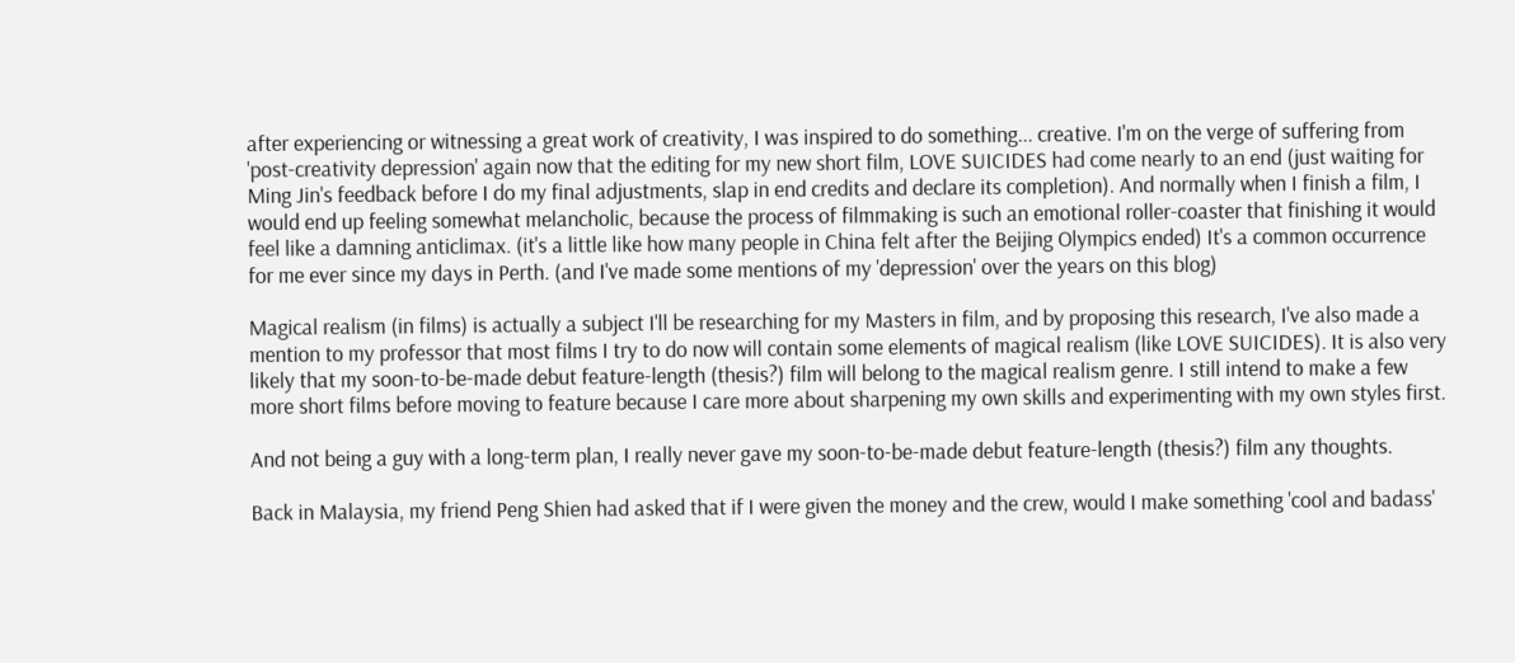after experiencing or witnessing a great work of creativity, I was inspired to do something... creative. I'm on the verge of suffering from 'post-creativity depression' again now that the editing for my new short film, LOVE SUICIDES had come nearly to an end (just waiting for Ming Jin's feedback before I do my final adjustments, slap in end credits and declare its completion). And normally when I finish a film, I would end up feeling somewhat melancholic, because the process of filmmaking is such an emotional roller-coaster that finishing it would feel like a damning anticlimax. (it's a little like how many people in China felt after the Beijing Olympics ended) It's a common occurrence for me ever since my days in Perth. (and I've made some mentions of my 'depression' over the years on this blog)

Magical realism (in films) is actually a subject I'll be researching for my Masters in film, and by proposing this research, I've also made a mention to my professor that most films I try to do now will contain some elements of magical realism (like LOVE SUICIDES). It is also very likely that my soon-to-be-made debut feature-length (thesis?) film will belong to the magical realism genre. I still intend to make a few more short films before moving to feature because I care more about sharpening my own skills and experimenting with my own styles first.

And not being a guy with a long-term plan, I really never gave my soon-to-be-made debut feature-length (thesis?) film any thoughts.

Back in Malaysia, my friend Peng Shien had asked that if I were given the money and the crew, would I make something 'cool and badass'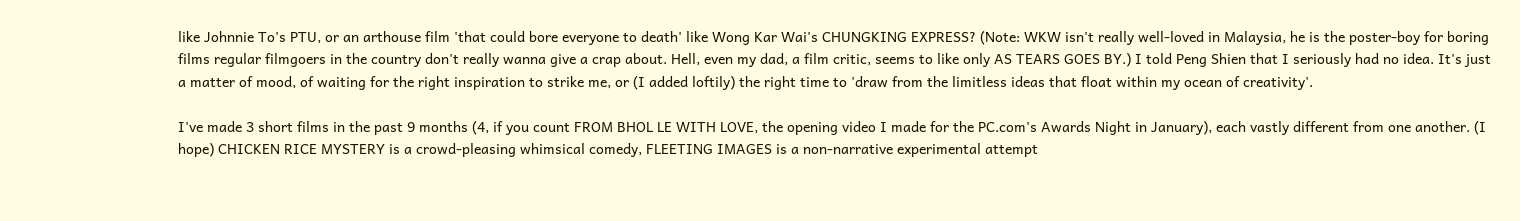like Johnnie To's PTU, or an arthouse film 'that could bore everyone to death' like Wong Kar Wai's CHUNGKING EXPRESS? (Note: WKW isn't really well-loved in Malaysia, he is the poster-boy for boring films regular filmgoers in the country don't really wanna give a crap about. Hell, even my dad, a film critic, seems to like only AS TEARS GOES BY.) I told Peng Shien that I seriously had no idea. It's just a matter of mood, of waiting for the right inspiration to strike me, or (I added loftily) the right time to 'draw from the limitless ideas that float within my ocean of creativity'.

I've made 3 short films in the past 9 months (4, if you count FROM BHOL LE WITH LOVE, the opening video I made for the PC.com's Awards Night in January), each vastly different from one another. (I hope) CHICKEN RICE MYSTERY is a crowd-pleasing whimsical comedy, FLEETING IMAGES is a non-narrative experimental attempt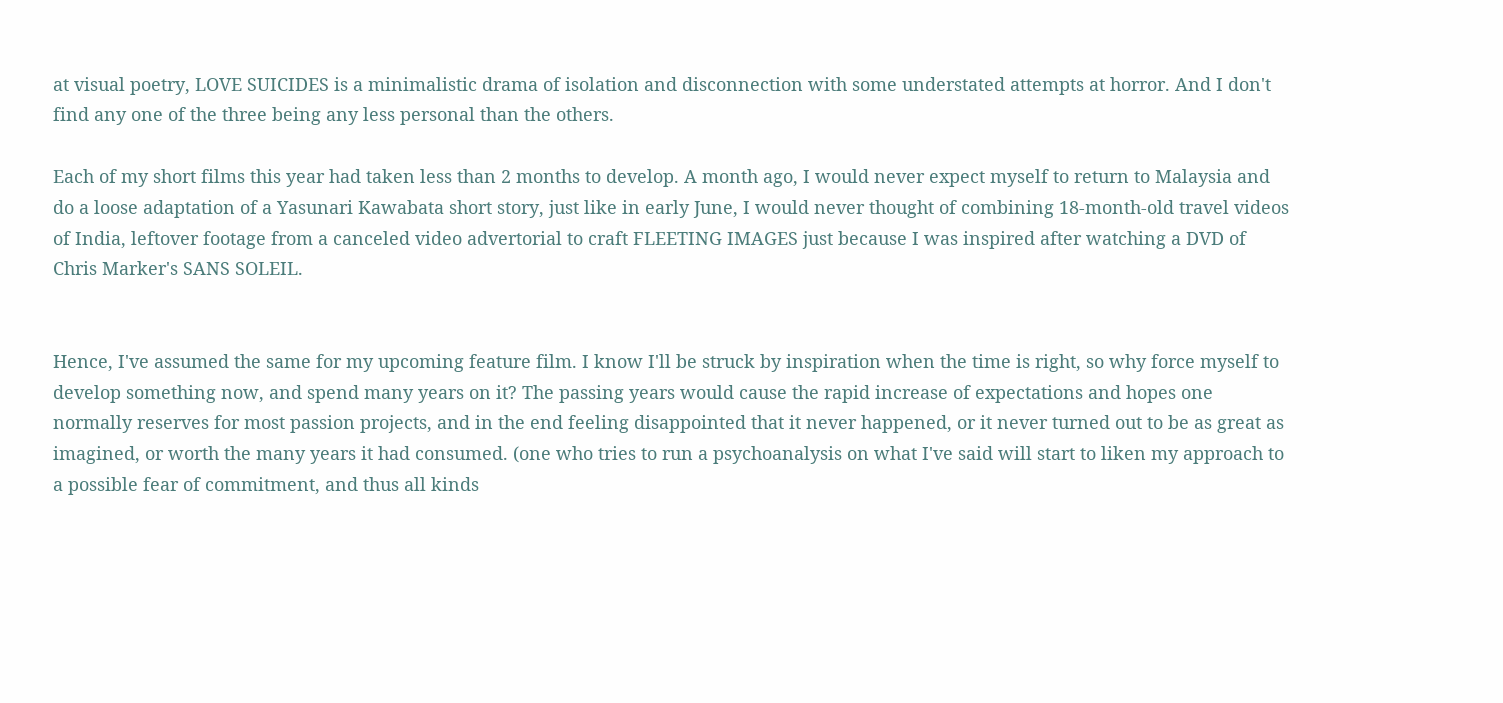at visual poetry, LOVE SUICIDES is a minimalistic drama of isolation and disconnection with some understated attempts at horror. And I don't find any one of the three being any less personal than the others.

Each of my short films this year had taken less than 2 months to develop. A month ago, I would never expect myself to return to Malaysia and do a loose adaptation of a Yasunari Kawabata short story, just like in early June, I would never thought of combining 18-month-old travel videos of India, leftover footage from a canceled video advertorial to craft FLEETING IMAGES just because I was inspired after watching a DVD of Chris Marker's SANS SOLEIL.


Hence, I've assumed the same for my upcoming feature film. I know I'll be struck by inspiration when the time is right, so why force myself to develop something now, and spend many years on it? The passing years would cause the rapid increase of expectations and hopes one normally reserves for most passion projects, and in the end feeling disappointed that it never happened, or it never turned out to be as great as imagined, or worth the many years it had consumed. (one who tries to run a psychoanalysis on what I've said will start to liken my approach to a possible fear of commitment, and thus all kinds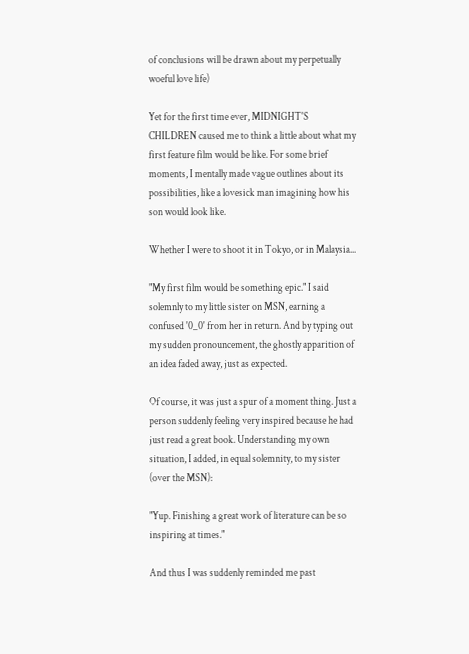of conclusions will be drawn about my perpetually woeful love life)

Yet for the first time ever, MIDNIGHT'S CHILDREN caused me to think a little about what my first feature film would be like. For some brief moments, I mentally made vague outlines about its possibilities, like a lovesick man imagining how his son would look like.

Whether I were to shoot it in Tokyo, or in Malaysia...

"My first film would be something epic." I said solemnly to my little sister on MSN, earning a confused '0_0' from her in return. And by typing out my sudden pronouncement, the ghostly apparition of an idea faded away, just as expected.

Of course, it was just a spur of a moment thing. Just a person suddenly feeling very inspired because he had just read a great book. Understanding my own situation, I added, in equal solemnity, to my sister (over the MSN):

"Yup. Finishing a great work of literature can be so inspiring at times."

And thus I was suddenly reminded me past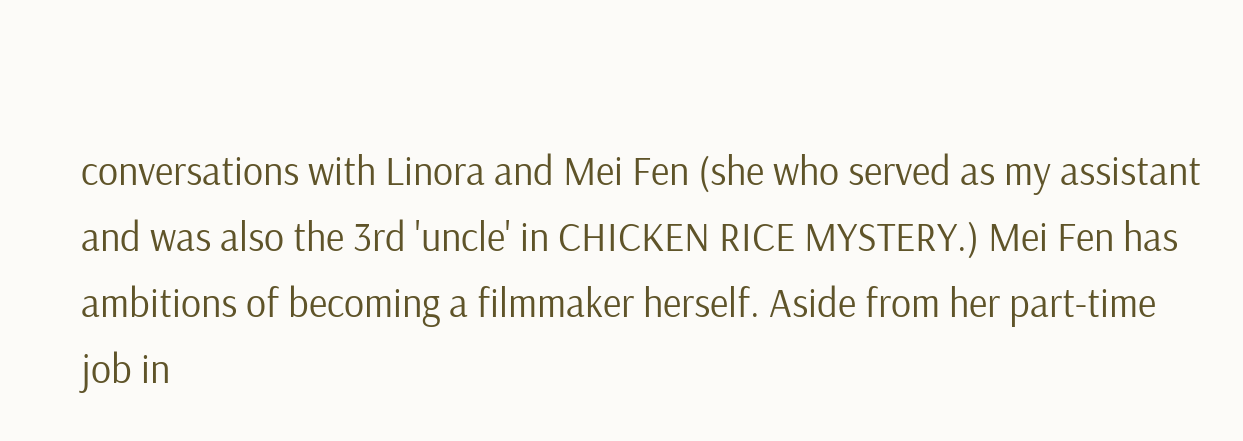conversations with Linora and Mei Fen (she who served as my assistant and was also the 3rd 'uncle' in CHICKEN RICE MYSTERY.) Mei Fen has ambitions of becoming a filmmaker herself. Aside from her part-time job in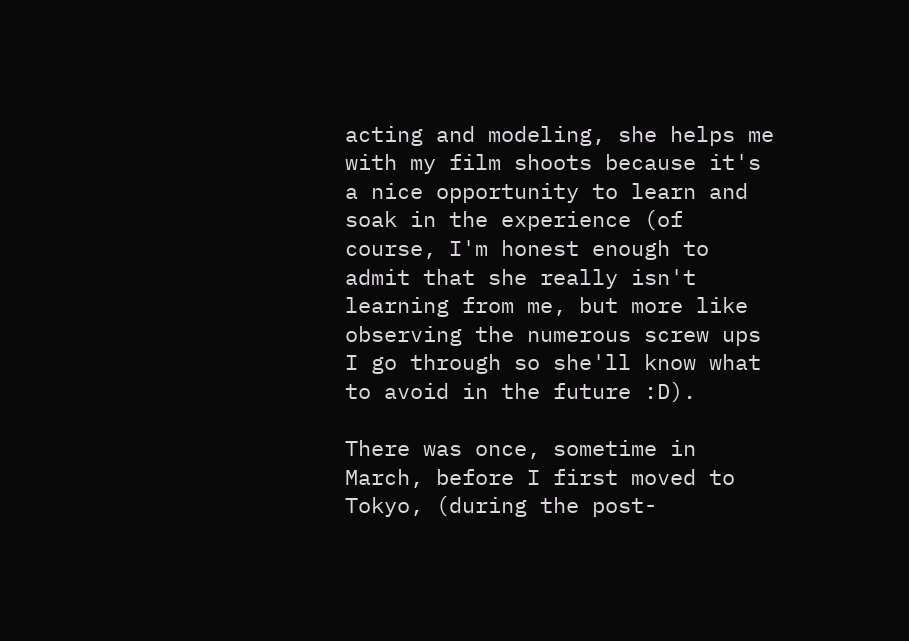acting and modeling, she helps me with my film shoots because it's a nice opportunity to learn and soak in the experience (of course, I'm honest enough to admit that she really isn't learning from me, but more like observing the numerous screw ups I go through so she'll know what to avoid in the future :D).

There was once, sometime in March, before I first moved to Tokyo, (during the post-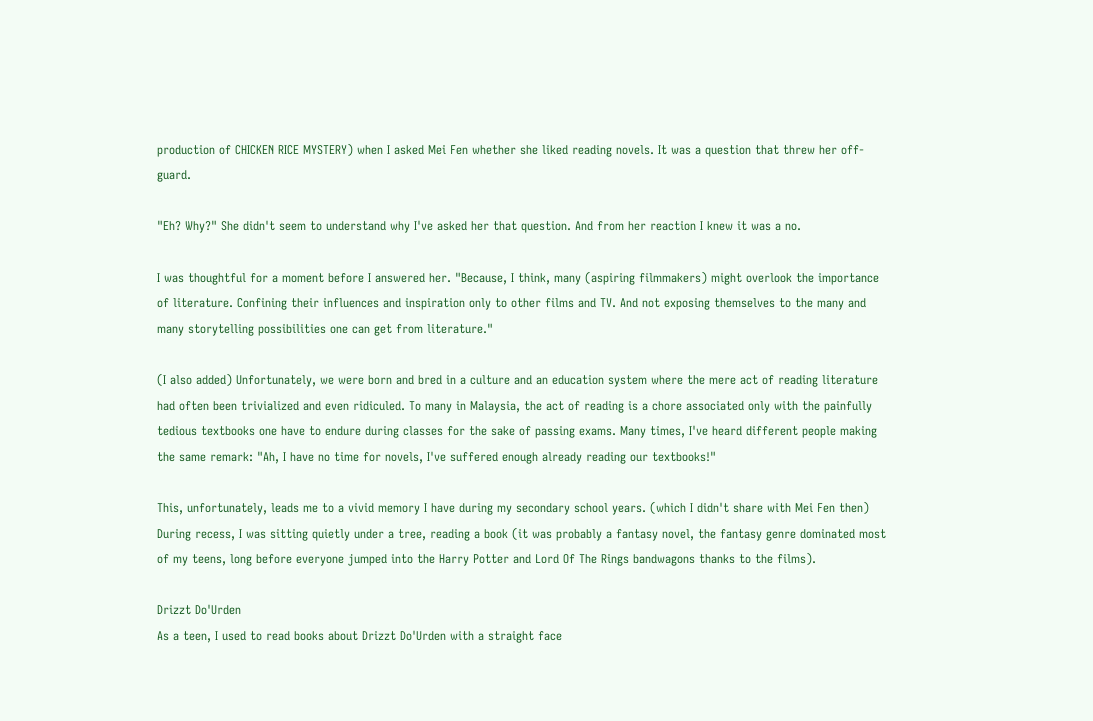production of CHICKEN RICE MYSTERY) when I asked Mei Fen whether she liked reading novels. It was a question that threw her off-guard.

"Eh? Why?" She didn't seem to understand why I've asked her that question. And from her reaction I knew it was a no.

I was thoughtful for a moment before I answered her. "Because, I think, many (aspiring filmmakers) might overlook the importance of literature. Confining their influences and inspiration only to other films and TV. And not exposing themselves to the many and many storytelling possibilities one can get from literature."

(I also added) Unfortunately, we were born and bred in a culture and an education system where the mere act of reading literature had often been trivialized and even ridiculed. To many in Malaysia, the act of reading is a chore associated only with the painfully tedious textbooks one have to endure during classes for the sake of passing exams. Many times, I've heard different people making the same remark: "Ah, I have no time for novels, I've suffered enough already reading our textbooks!"

This, unfortunately, leads me to a vivid memory I have during my secondary school years. (which I didn't share with Mei Fen then) During recess, I was sitting quietly under a tree, reading a book (it was probably a fantasy novel, the fantasy genre dominated most of my teens, long before everyone jumped into the Harry Potter and Lord Of The Rings bandwagons thanks to the films).

Drizzt Do'Urden
As a teen, I used to read books about Drizzt Do'Urden with a straight face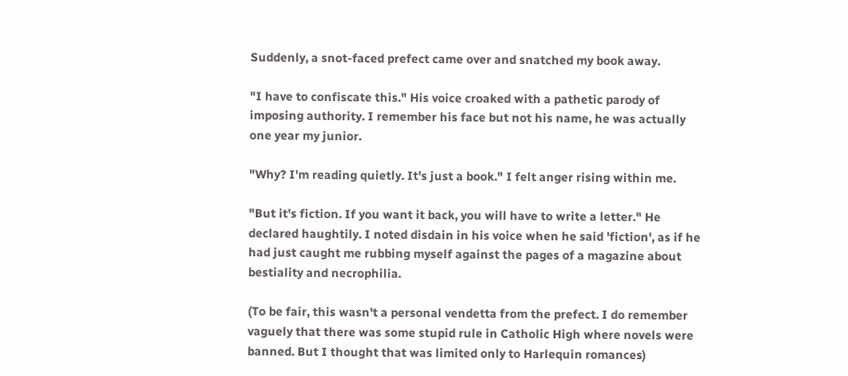Suddenly, a snot-faced prefect came over and snatched my book away.

"I have to confiscate this." His voice croaked with a pathetic parody of imposing authority. I remember his face but not his name, he was actually one year my junior.

"Why? I'm reading quietly. It's just a book." I felt anger rising within me.

"But it's fiction. If you want it back, you will have to write a letter." He declared haughtily. I noted disdain in his voice when he said 'fiction', as if he had just caught me rubbing myself against the pages of a magazine about bestiality and necrophilia.

(To be fair, this wasn't a personal vendetta from the prefect. I do remember vaguely that there was some stupid rule in Catholic High where novels were banned. But I thought that was limited only to Harlequin romances)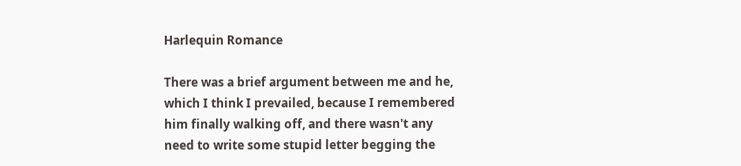Harlequin Romance

There was a brief argument between me and he, which I think I prevailed, because I remembered him finally walking off, and there wasn't any need to write some stupid letter begging the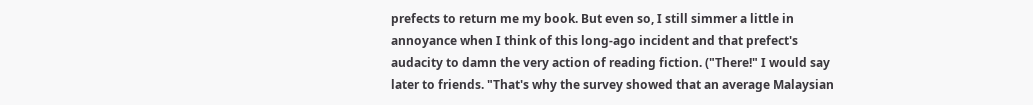prefects to return me my book. But even so, I still simmer a little in annoyance when I think of this long-ago incident and that prefect's audacity to damn the very action of reading fiction. ("There!" I would say later to friends. "That's why the survey showed that an average Malaysian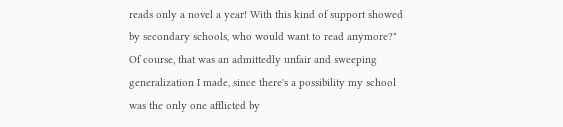reads only a novel a year! With this kind of support showed by secondary schools, who would want to read anymore?" Of course, that was an admittedly unfair and sweeping generalization I made, since there's a possibility my school was the only one afflicted by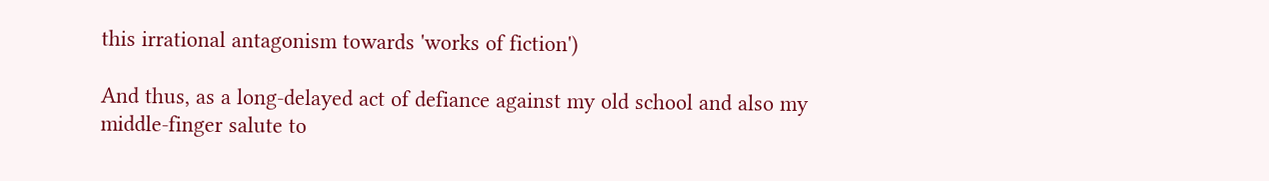this irrational antagonism towards 'works of fiction')

And thus, as a long-delayed act of defiance against my old school and also my middle-finger salute to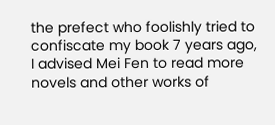the prefect who foolishly tried to confiscate my book 7 years ago, I advised Mei Fen to read more novels and other works of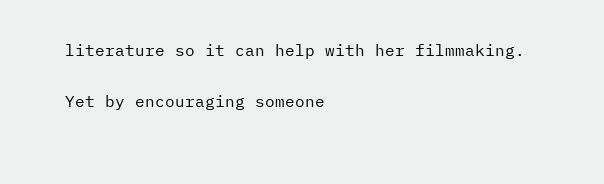literature so it can help with her filmmaking.

Yet by encouraging someone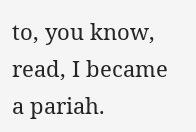to, you know, read, I became a pariah.